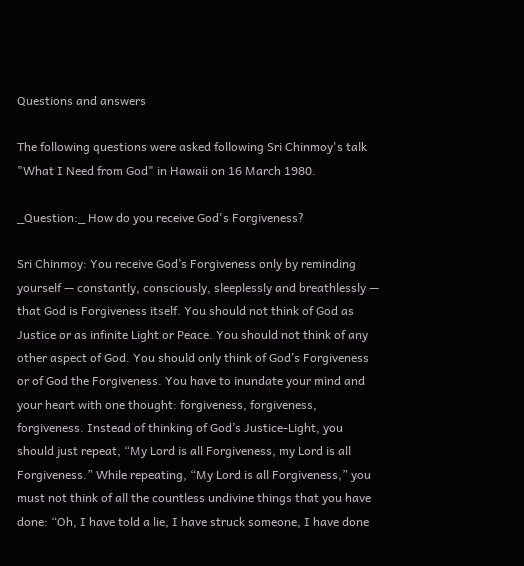Questions and answers

The following questions were asked following Sri Chinmoy's talk "What I Need from God" in Hawaii on 16 March 1980.

_Question:_ How do you receive God's Forgiveness?

Sri Chinmoy: You receive God’s Forgiveness only by reminding yourself — constantly, consciously, sleeplessly and breathlessly — that God is Forgiveness itself. You should not think of God as Justice or as infinite Light or Peace. You should not think of any other aspect of God. You should only think of God’s Forgiveness or of God the Forgiveness. You have to inundate your mind and your heart with one thought: forgiveness, forgiveness, forgiveness. Instead of thinking of God’s Justice-Light, you should just repeat, “My Lord is all Forgiveness, my Lord is all Forgiveness.” While repeating, “My Lord is all Forgiveness,” you must not think of all the countless undivine things that you have done: “Oh, I have told a lie, I have struck someone, I have done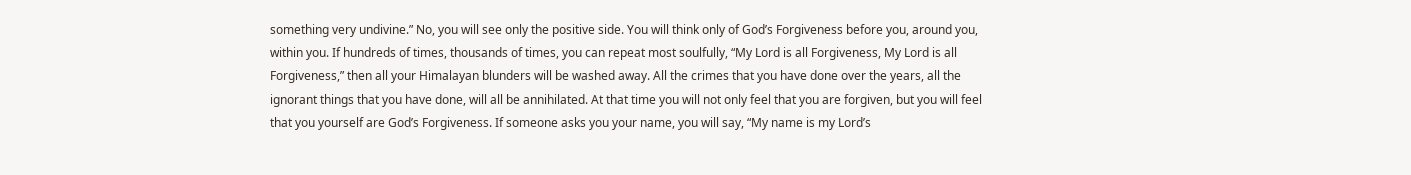something very undivine.” No, you will see only the positive side. You will think only of God’s Forgiveness before you, around you, within you. If hundreds of times, thousands of times, you can repeat most soulfully, “My Lord is all Forgiveness, My Lord is all Forgiveness,” then all your Himalayan blunders will be washed away. All the crimes that you have done over the years, all the ignorant things that you have done, will all be annihilated. At that time you will not only feel that you are forgiven, but you will feel that you yourself are God’s Forgiveness. If someone asks you your name, you will say, “My name is my Lord’s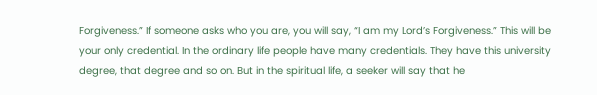Forgiveness.” If someone asks who you are, you will say, “I am my Lord’s Forgiveness.” This will be your only credential. In the ordinary life people have many credentials. They have this university degree, that degree and so on. But in the spiritual life, a seeker will say that he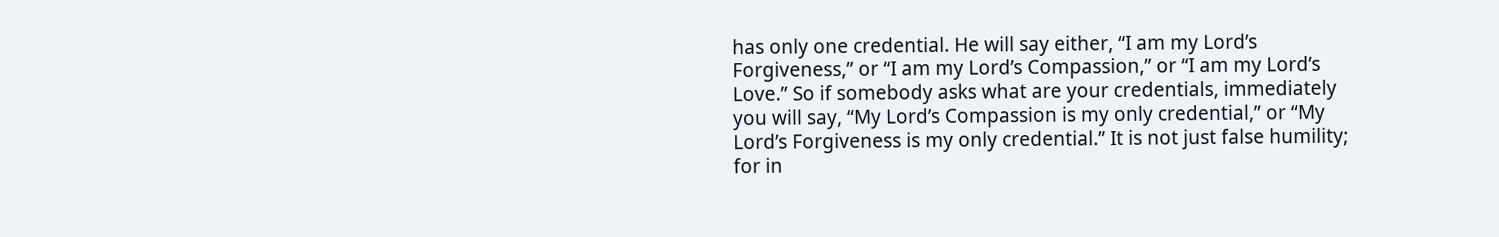has only one credential. He will say either, “I am my Lord’s Forgiveness,” or “I am my Lord’s Compassion,” or “I am my Lord’s Love.” So if somebody asks what are your credentials, immediately you will say, “My Lord’s Compassion is my only credential,” or “My Lord’s Forgiveness is my only credential.” It is not just false humility; for in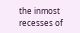the inmost recesses of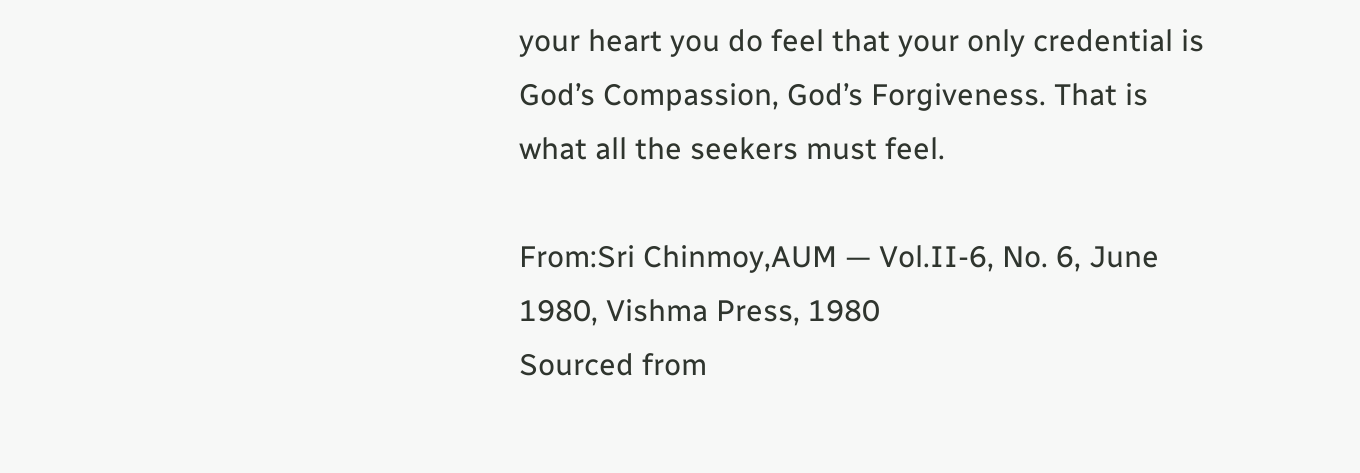your heart you do feel that your only credential is God’s Compassion, God’s Forgiveness. That is what all the seekers must feel.

From:Sri Chinmoy,AUM — Vol.II-6, No. 6, June 1980, Vishma Press, 1980
Sourced from